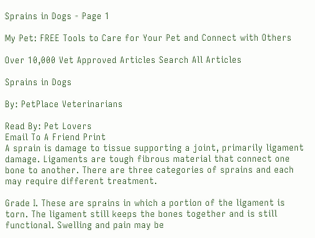Sprains in Dogs - Page 1

My Pet: FREE Tools to Care for Your Pet and Connect with Others

Over 10,000 Vet Approved Articles Search All Articles

Sprains in Dogs

By: PetPlace Veterinarians

Read By: Pet Lovers
Email To A Friend Print
A sprain is damage to tissue supporting a joint, primarily ligament damage. Ligaments are tough fibrous material that connect one bone to another. There are three categories of sprains and each may require different treatment.

Grade I. These are sprains in which a portion of the ligament is torn. The ligament still keeps the bones together and is still functional. Swelling and pain may be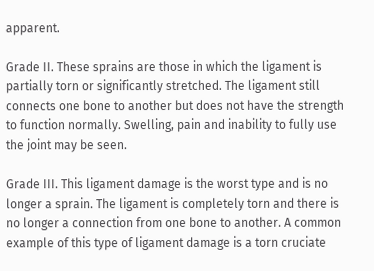apparent.

Grade II. These sprains are those in which the ligament is partially torn or significantly stretched. The ligament still connects one bone to another but does not have the strength to function normally. Swelling, pain and inability to fully use the joint may be seen.

Grade III. This ligament damage is the worst type and is no longer a sprain. The ligament is completely torn and there is no longer a connection from one bone to another. A common example of this type of ligament damage is a torn cruciate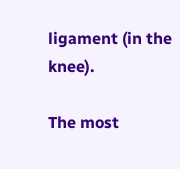ligament (in the knee).

The most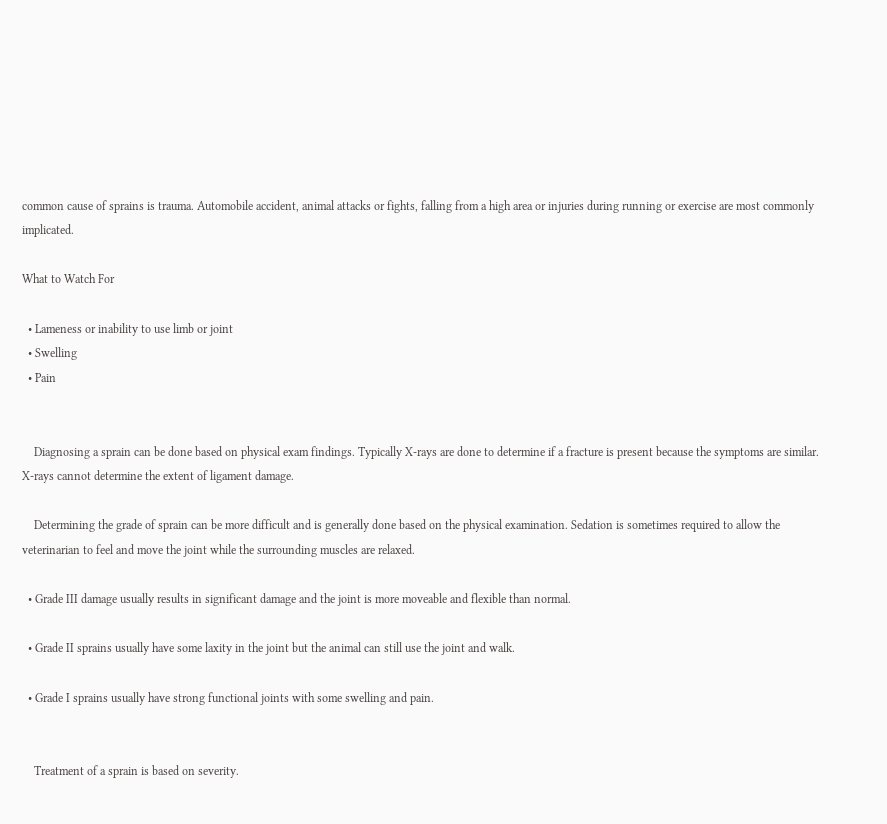common cause of sprains is trauma. Automobile accident, animal attacks or fights, falling from a high area or injuries during running or exercise are most commonly implicated.

What to Watch For

  • Lameness or inability to use limb or joint
  • Swelling
  • Pain


    Diagnosing a sprain can be done based on physical exam findings. Typically X-rays are done to determine if a fracture is present because the symptoms are similar. X-rays cannot determine the extent of ligament damage.

    Determining the grade of sprain can be more difficult and is generally done based on the physical examination. Sedation is sometimes required to allow the veterinarian to feel and move the joint while the surrounding muscles are relaxed.

  • Grade III damage usually results in significant damage and the joint is more moveable and flexible than normal.

  • Grade II sprains usually have some laxity in the joint but the animal can still use the joint and walk.

  • Grade I sprains usually have strong functional joints with some swelling and pain.


    Treatment of a sprain is based on severity.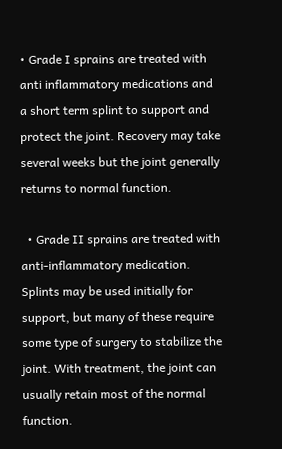• Grade I sprains are treated with anti inflammatory medications and a short term splint to support and protect the joint. Recovery may take several weeks but the joint generally returns to normal function.

  • Grade II sprains are treated with anti-inflammatory medication. Splints may be used initially for support, but many of these require some type of surgery to stabilize the joint. With treatment, the joint can usually retain most of the normal function.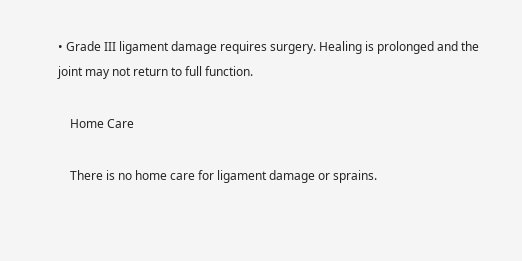• Grade III ligament damage requires surgery. Healing is prolonged and the joint may not return to full function.

    Home Care

    There is no home care for ligament damage or sprains.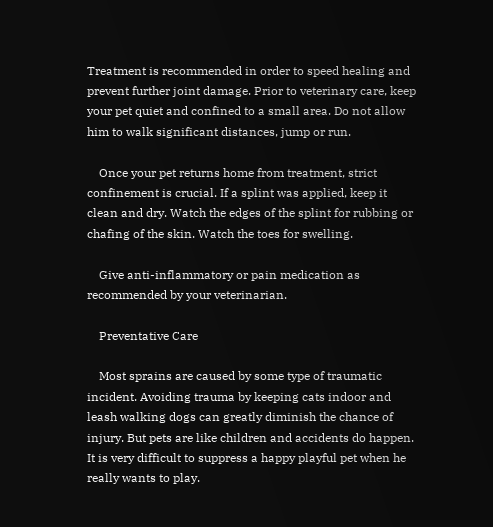Treatment is recommended in order to speed healing and prevent further joint damage. Prior to veterinary care, keep your pet quiet and confined to a small area. Do not allow him to walk significant distances, jump or run.

    Once your pet returns home from treatment, strict confinement is crucial. If a splint was applied, keep it clean and dry. Watch the edges of the splint for rubbing or chafing of the skin. Watch the toes for swelling.

    Give anti-inflammatory or pain medication as recommended by your veterinarian.

    Preventative Care

    Most sprains are caused by some type of traumatic incident. Avoiding trauma by keeping cats indoor and leash walking dogs can greatly diminish the chance of injury. But pets are like children and accidents do happen. It is very difficult to suppress a happy playful pet when he really wants to play.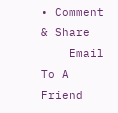• Comment & Share
    Email To A Friend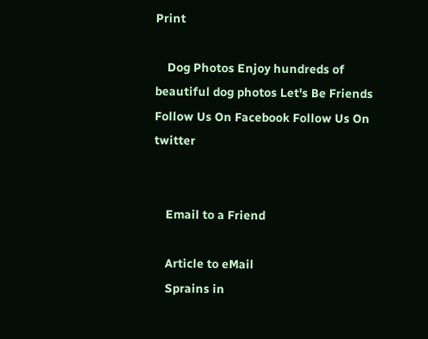Print

    Dog Photos Enjoy hundreds of beautiful dog photos Let's Be Friends Follow Us On Facebook Follow Us On twitter


    Email to a Friend

    Article to eMail
    Sprains in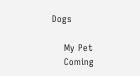Dogs

    My Pet
    Coming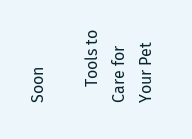Soon

    Tools to Care for Your Pet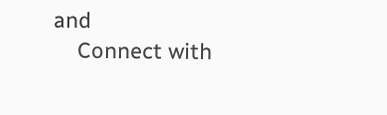and
    Connect with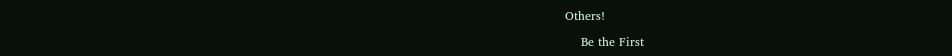Others!

    Be the First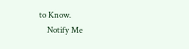to Know.
    Notify Me